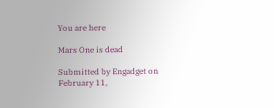You are here

Mars One is dead

Submitted by Engadget on February 11,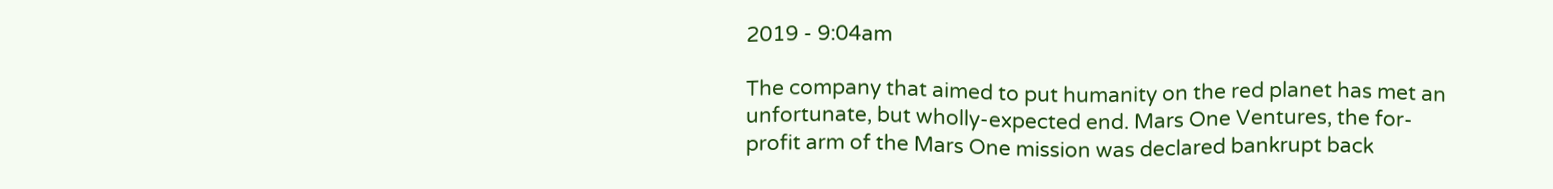2019 - 9:04am

The company that aimed to put humanity on the red planet has met an unfortunate, but wholly-expected end. Mars One Ventures, the for-profit arm of the Mars One mission was declared bankrupt back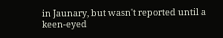in Jaunary, but wasn't reported until a keen-eyed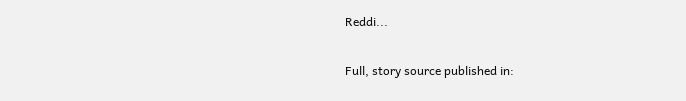Reddi...

Full, story source published in: